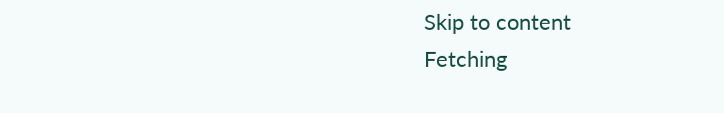Skip to content
Fetching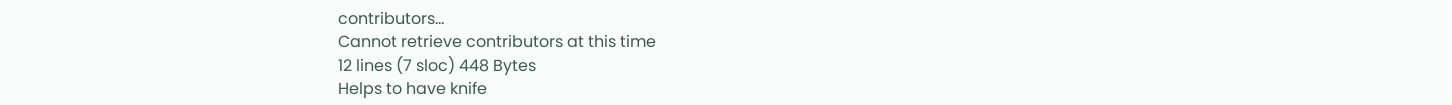contributors…
Cannot retrieve contributors at this time
12 lines (7 sloc) 448 Bytes
Helps to have knife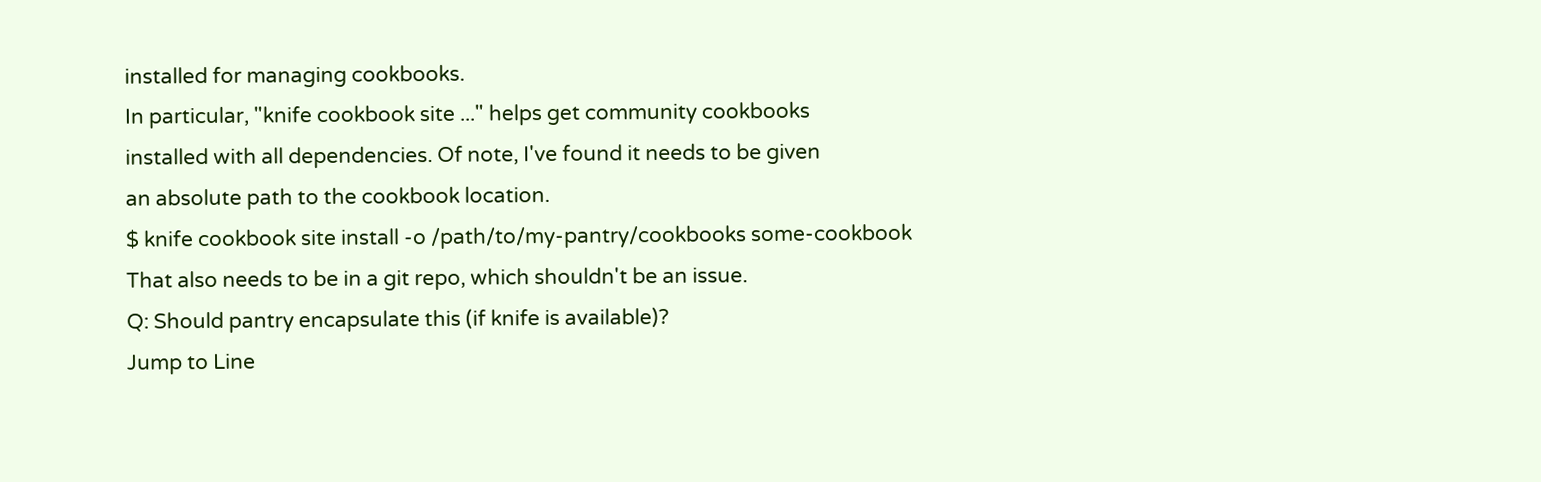installed for managing cookbooks.
In particular, "knife cookbook site ..." helps get community cookbooks
installed with all dependencies. Of note, I've found it needs to be given
an absolute path to the cookbook location.
$ knife cookbook site install -o /path/to/my-pantry/cookbooks some-cookbook
That also needs to be in a git repo, which shouldn't be an issue.
Q: Should pantry encapsulate this (if knife is available)?
Jump to Line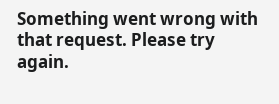Something went wrong with that request. Please try again.